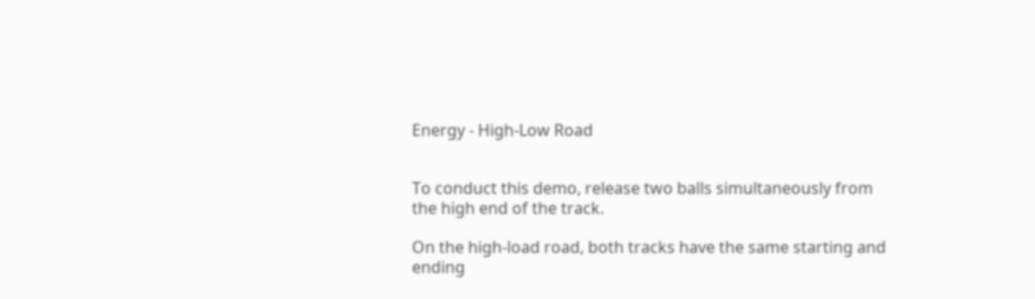Energy - High-Low Road


To conduct this demo, release two balls simultaneously from the high end of the track.

On the high-load road, both tracks have the same starting and ending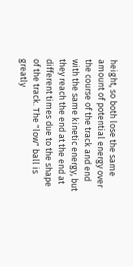height, so both lose the same amount of potential energy over the course of the track and end with the same kinetic energy, but they reach the end at the end at different times due to the shape of the track. The "low" ball is greatly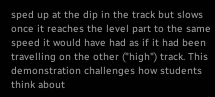sped up at the dip in the track but slows once it reaches the level part to the same speed it would have had as if it had been travelling on the other ("high") track. This demonstration challenges how students think about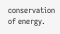conservation of energy.